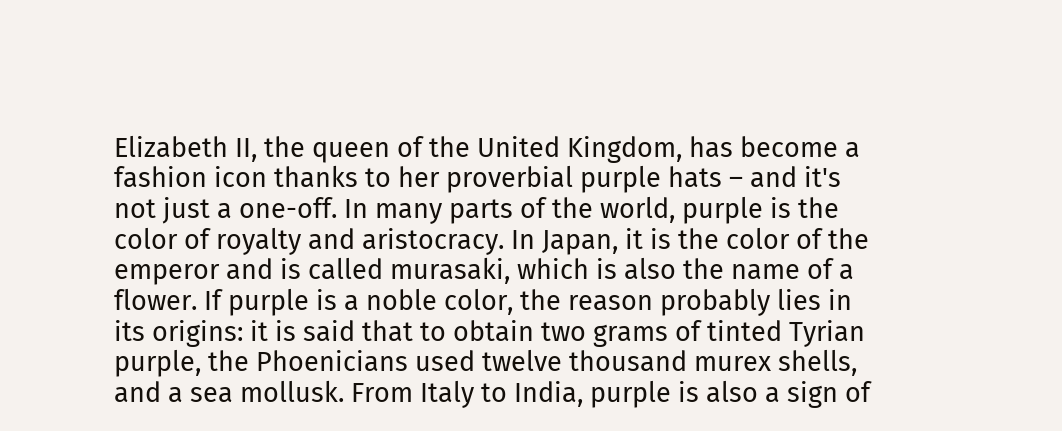Elizabeth II, the queen of the United Kingdom, has become a fashion icon thanks to her proverbial purple hats – and it's not just a one-off. In many parts of the world, purple is the color of royalty and aristocracy. In Japan, it is the color of the emperor and is called murasaki, which is also the name of a flower. If purple is a noble color, the reason probably lies in its origins: it is said that to obtain two grams of tinted Tyrian purple, the Phoenicians used twelve thousand murex shells, and a sea mollusk. From Italy to India, purple is also a sign of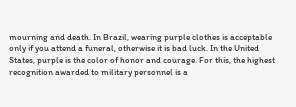mourning and death. In Brazil, wearing purple clothes is acceptable only if you attend a funeral, otherwise it is bad luck. In the United States, purple is the color of honor and courage. For this, the highest recognition awarded to military personnel is a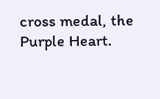cross medal, the Purple Heart.